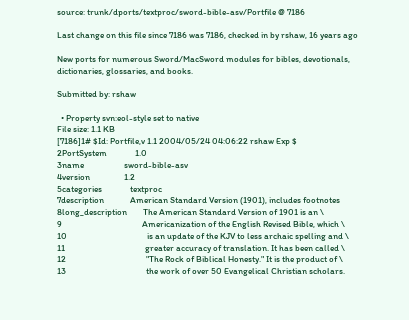source: trunk/dports/textproc/sword-bible-asv/Portfile @ 7186

Last change on this file since 7186 was 7186, checked in by rshaw, 16 years ago

New ports for numerous Sword/MacSword modules for bibles, devotionals,
dictionaries, glossaries, and books.

Submitted by: rshaw

  • Property svn:eol-style set to native
File size: 1.1 KB
[7186]1# $Id: Portfile,v 1.1 2004/05/24 04:06:22 rshaw Exp $
2PortSystem              1.0
3name                    sword-bible-asv
4version                 1.2
5categories              textproc
7description             American Standard Version (1901), includes footnotes
8long_description        The American Standard Version of 1901 is an \
9                                        Americanization of the English Revised Bible, which \
10                                        is an update of the KJV to less archaic spelling and \
11                                        greater accuracy of translation. It has been called \
12                                        "The Rock of Biblical Honesty." It is the product of \
13                                        the work of over 50 Evangelical Christian scholars.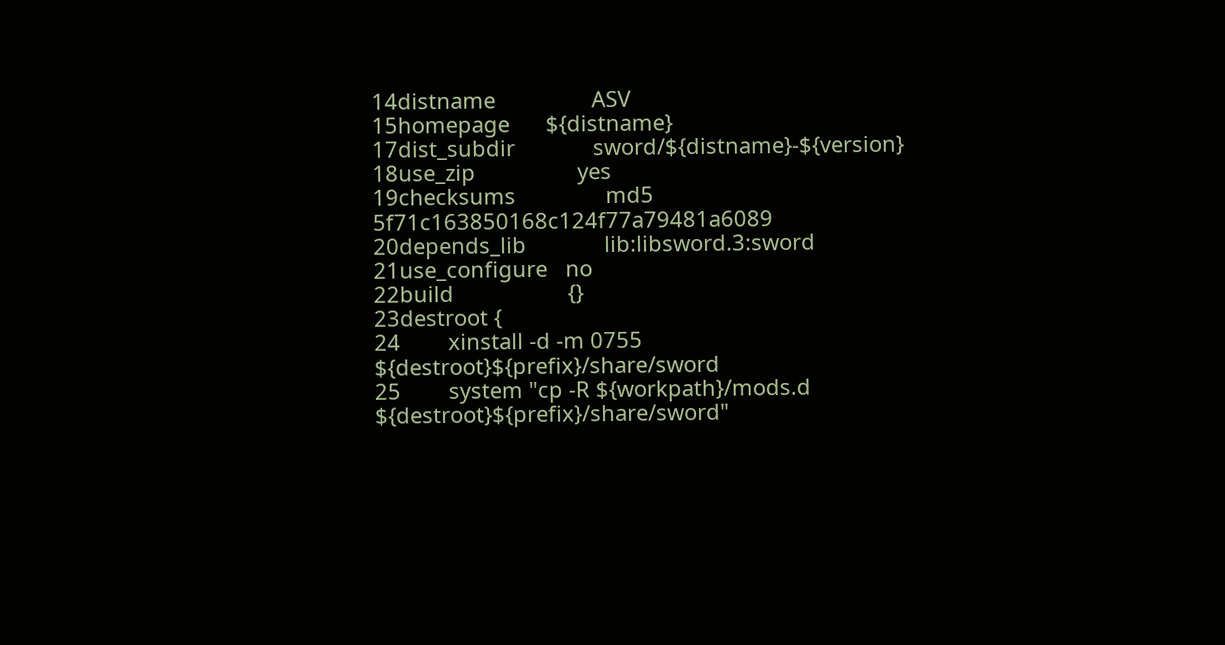14distname                ASV
15homepage      ${distname}
17dist_subdir             sword/${distname}-${version}
18use_zip                 yes
19checksums               md5 5f71c163850168c124f77a79481a6089
20depends_lib             lib:libsword.3:sword
21use_configure   no
22build                   {}
23destroot {
24        xinstall -d -m 0755 ${destroot}${prefix}/share/sword
25        system "cp -R ${workpath}/mods.d ${destroot}${prefix}/share/sword"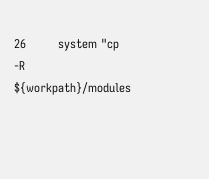26        system "cp -R ${workpath}/modules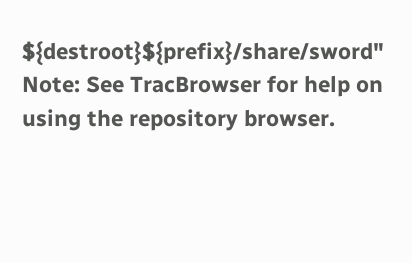${destroot}${prefix}/share/sword"
Note: See TracBrowser for help on using the repository browser.